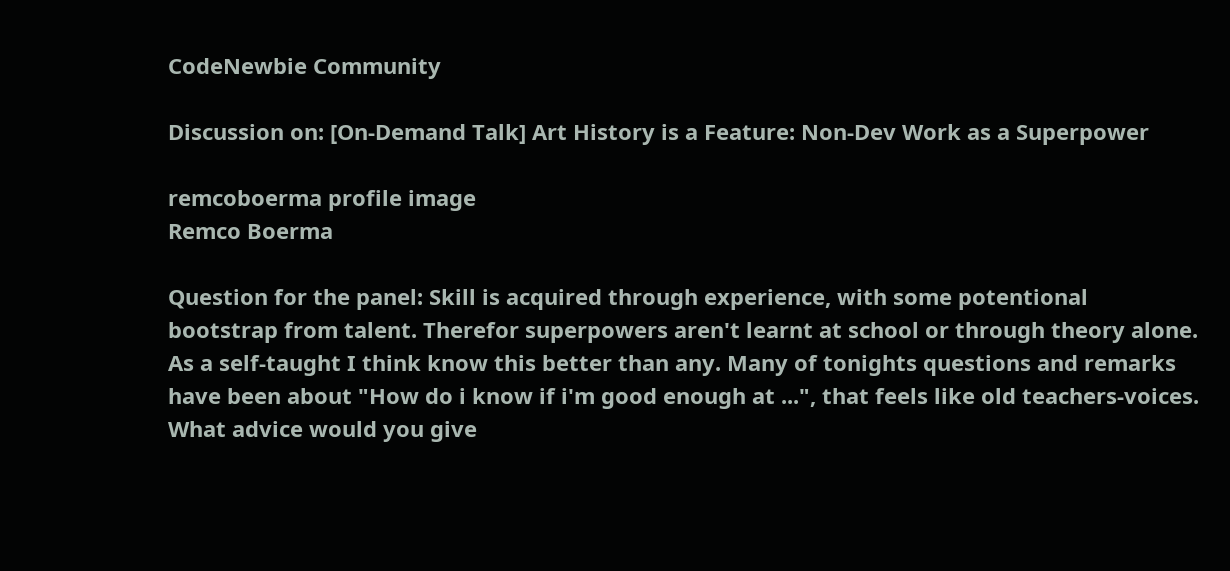CodeNewbie Community

Discussion on: [On-Demand Talk] Art History is a Feature: Non-Dev Work as a Superpower

remcoboerma profile image
Remco Boerma

Question for the panel: Skill is acquired through experience, with some potentional bootstrap from talent. Therefor superpowers aren't learnt at school or through theory alone. As a self-taught I think know this better than any. Many of tonights questions and remarks have been about "How do i know if i'm good enough at ...", that feels like old teachers-voices. What advice would you give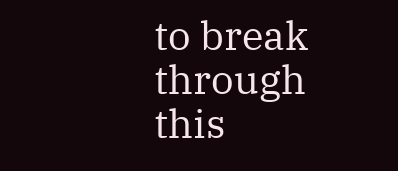to break through this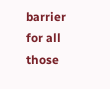barrier for all those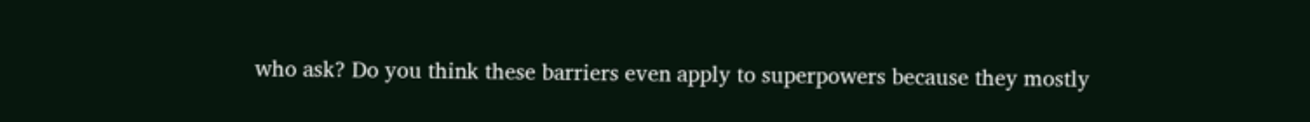who ask? Do you think these barriers even apply to superpowers because they mostly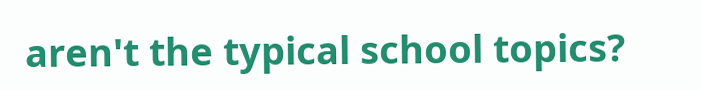aren't the typical school topics?